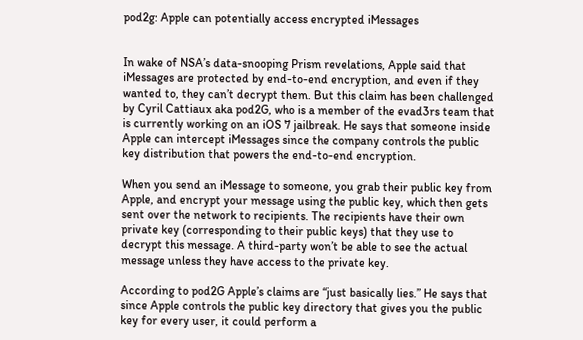pod2g: Apple can potentially access encrypted iMessages


In wake of NSA’s data-snooping Prism revelations, Apple said that iMessages are protected by end-to-end encryption, and even if they wanted to, they can’t decrypt them. But this claim has been challenged by Cyril Cattiaux aka pod2G, who is a member of the evad3rs team that is currently working on an iOS 7 jailbreak. He says that someone inside Apple can intercept iMessages since the company controls the public key distribution that powers the end-to-end encryption.

When you send an iMessage to someone, you grab their public key from Apple, and encrypt your message using the public key, which then gets sent over the network to recipients. The recipients have their own private key (corresponding to their public keys) that they use to decrypt this message. A third-party won’t be able to see the actual message unless they have access to the private key.

According to pod2G Apple’s claims are “just basically lies.” He says that since Apple controls the public key directory that gives you the public key for every user, it could perform a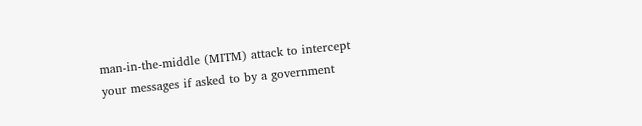man-in-the-middle (MITM) attack to intercept your messages if asked to by a government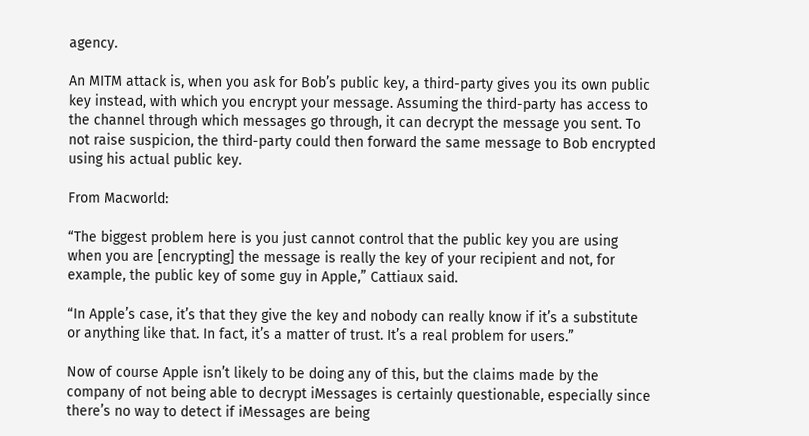agency.

An MITM attack is, when you ask for Bob’s public key, a third-party gives you its own public key instead, with which you encrypt your message. Assuming the third-party has access to the channel through which messages go through, it can decrypt the message you sent. To not raise suspicion, the third-party could then forward the same message to Bob encrypted using his actual public key.

From Macworld:

“The biggest problem here is you just cannot control that the public key you are using when you are [encrypting] the message is really the key of your recipient and not, for example, the public key of some guy in Apple,” Cattiaux said.

“In Apple’s case, it’s that they give the key and nobody can really know if it’s a substitute or anything like that. In fact, it’s a matter of trust. It’s a real problem for users.”

Now of course Apple isn’t likely to be doing any of this, but the claims made by the company of not being able to decrypt iMessages is certainly questionable, especially since there’s no way to detect if iMessages are being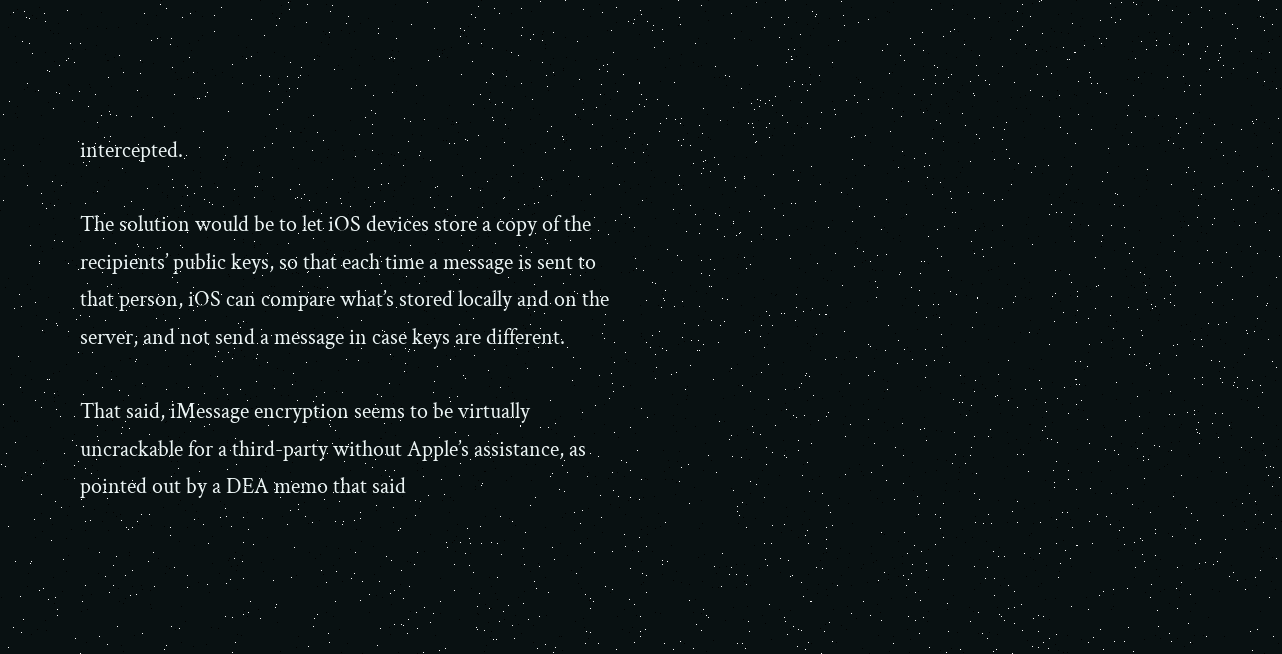intercepted.

The solution would be to let iOS devices store a copy of the recipients’ public keys, so that each time a message is sent to that person, iOS can compare what’s stored locally and on the server, and not send a message in case keys are different.

That said, iMessage encryption seems to be virtually uncrackable for a third-party without Apple’s assistance, as pointed out by a DEA memo that said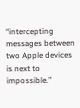“intercepting messages between two Apple devices is next to impossible.”